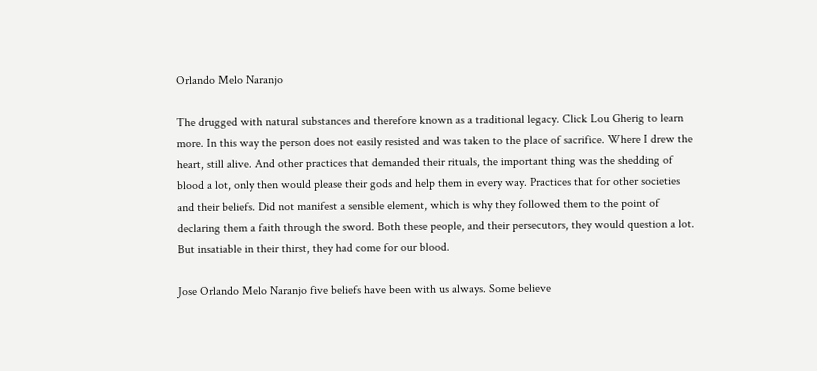Orlando Melo Naranjo

The drugged with natural substances and therefore known as a traditional legacy. Click Lou Gherig to learn more. In this way the person does not easily resisted and was taken to the place of sacrifice. Where I drew the heart, still alive. And other practices that demanded their rituals, the important thing was the shedding of blood a lot, only then would please their gods and help them in every way. Practices that for other societies and their beliefs. Did not manifest a sensible element, which is why they followed them to the point of declaring them a faith through the sword. Both these people, and their persecutors, they would question a lot. But insatiable in their thirst, they had come for our blood.

Jose Orlando Melo Naranjo five beliefs have been with us always. Some believe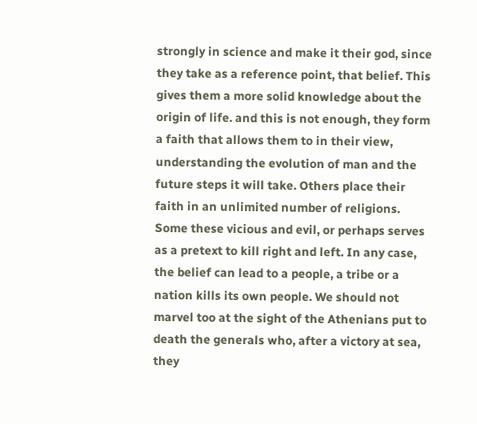strongly in science and make it their god, since they take as a reference point, that belief. This gives them a more solid knowledge about the origin of life. and this is not enough, they form a faith that allows them to in their view, understanding the evolution of man and the future steps it will take. Others place their faith in an unlimited number of religions. Some these vicious and evil, or perhaps serves as a pretext to kill right and left. In any case, the belief can lead to a people, a tribe or a nation kills its own people. We should not marvel too at the sight of the Athenians put to death the generals who, after a victory at sea, they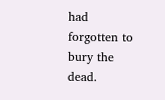had forgotten to bury the dead.